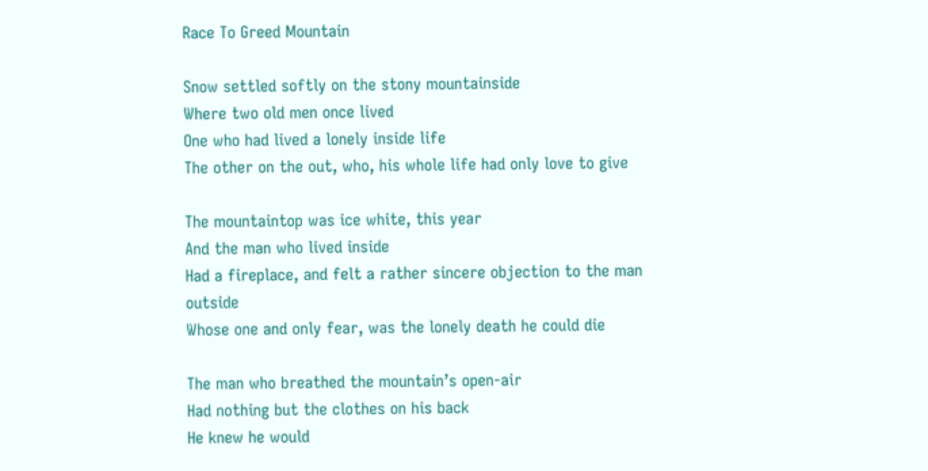Race To Greed Mountain

Snow settled softly on the stony mountainside
Where two old men once lived
One who had lived a lonely inside life
The other on the out, who, his whole life had only love to give

The mountaintop was ice white, this year
And the man who lived inside
Had a fireplace, and felt a rather sincere objection to the man outside
Whose one and only fear, was the lonely death he could die

The man who breathed the mountain’s open-air
Had nothing but the clothes on his back
He knew he would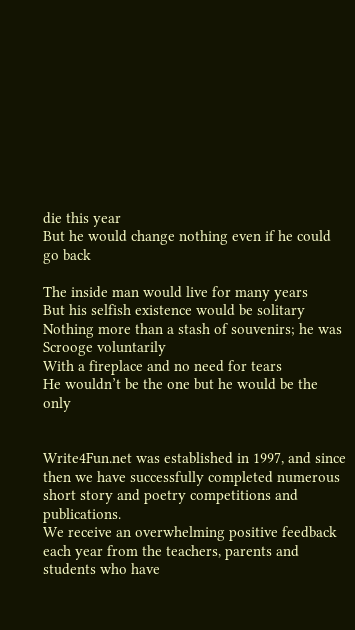die this year
But he would change nothing even if he could go back

The inside man would live for many years
But his selfish existence would be solitary
Nothing more than a stash of souvenirs; he was Scrooge voluntarily
With a fireplace and no need for tears
He wouldn’t be the one but he would be the only


Write4Fun.net was established in 1997, and since then we have successfully completed numerous short story and poetry competitions and publications.
We receive an overwhelming positive feedback each year from the teachers, parents and students who have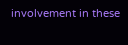involvement in these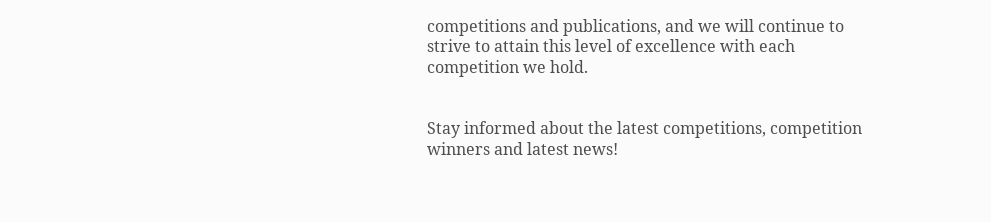competitions and publications, and we will continue to strive to attain this level of excellence with each competition we hold.


Stay informed about the latest competitions, competition winners and latest news!